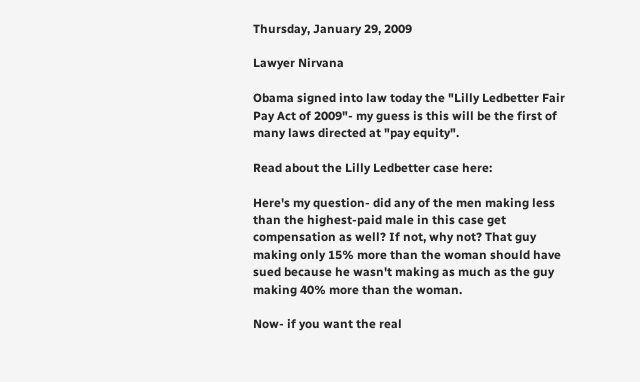Thursday, January 29, 2009

Lawyer Nirvana

Obama signed into law today the "Lilly Ledbetter Fair Pay Act of 2009"- my guess is this will be the first of many laws directed at "pay equity".

Read about the Lilly Ledbetter case here:

Here's my question- did any of the men making less than the highest-paid male in this case get compensation as well? If not, why not? That guy making only 15% more than the woman should have sued because he wasn't making as much as the guy making 40% more than the woman.

Now- if you want the real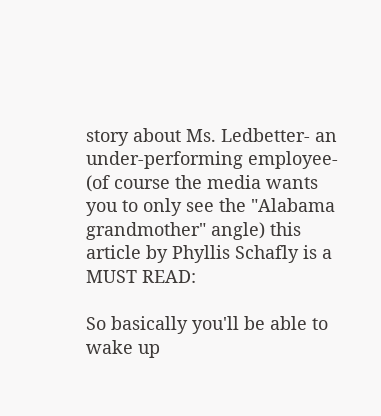story about Ms. Ledbetter- an under-performing employee- (of course the media wants you to only see the "Alabama grandmother" angle) this article by Phyllis Schafly is a MUST READ:

So basically you'll be able to wake up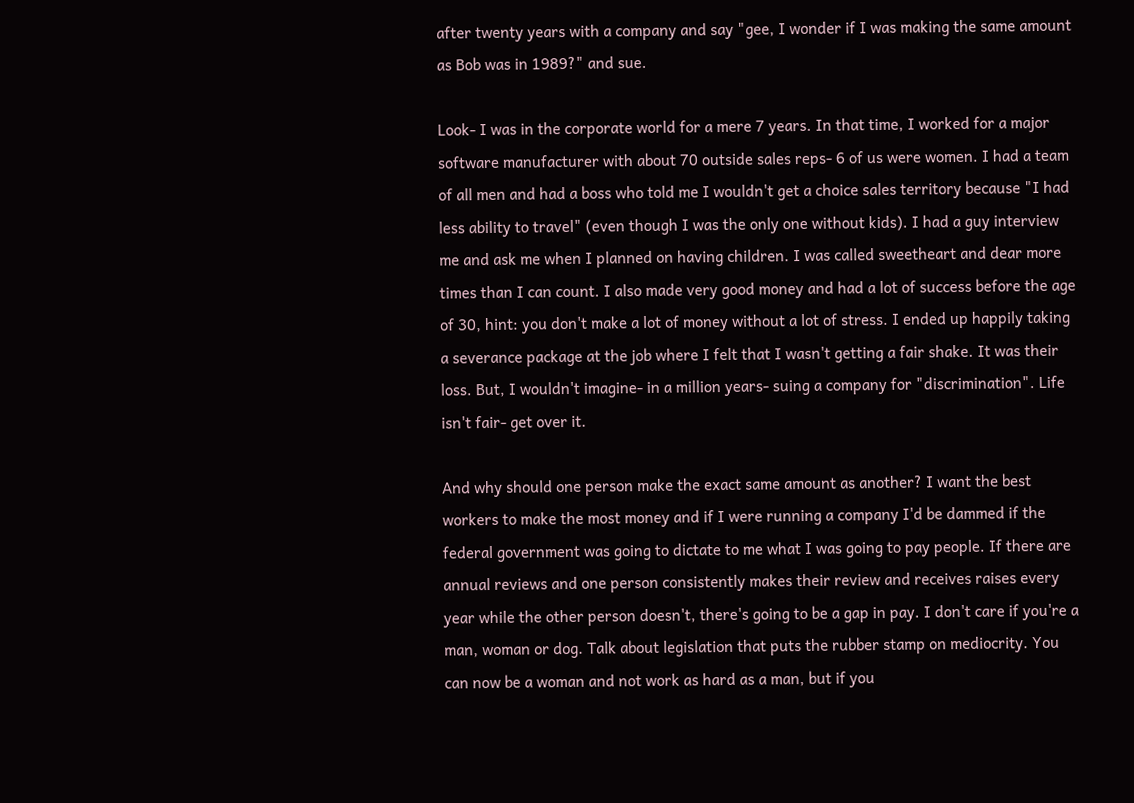after twenty years with a company and say "gee, I wonder if I was making the same amount as Bob was in 1989?" and sue.

Look- I was in the corporate world for a mere 7 years. In that time, I worked for a major software manufacturer with about 70 outside sales reps- 6 of us were women. I had a team of all men and had a boss who told me I wouldn't get a choice sales territory because "I had less ability to travel" (even though I was the only one without kids). I had a guy interview me and ask me when I planned on having children. I was called sweetheart and dear more times than I can count. I also made very good money and had a lot of success before the age of 30, hint: you don't make a lot of money without a lot of stress. I ended up happily taking a severance package at the job where I felt that I wasn't getting a fair shake. It was their loss. But, I wouldn't imagine- in a million years- suing a company for "discrimination". Life isn't fair- get over it.

And why should one person make the exact same amount as another? I want the best workers to make the most money and if I were running a company I'd be dammed if the federal government was going to dictate to me what I was going to pay people. If there are annual reviews and one person consistently makes their review and receives raises every year while the other person doesn't, there's going to be a gap in pay. I don't care if you're a man, woman or dog. Talk about legislation that puts the rubber stamp on mediocrity. You can now be a woman and not work as hard as a man, but if you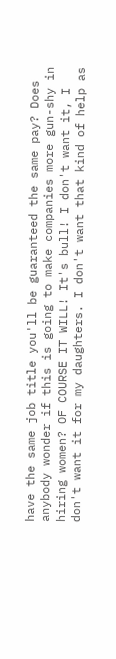have the same job title you'll be guaranteed the same pay? Does anybody wonder if this is going to make companies more gun-shy in hiring women? OF COURSE IT WILL! It's bull! I don't want it, I don't want it for my daughters. I don't want that kind of help as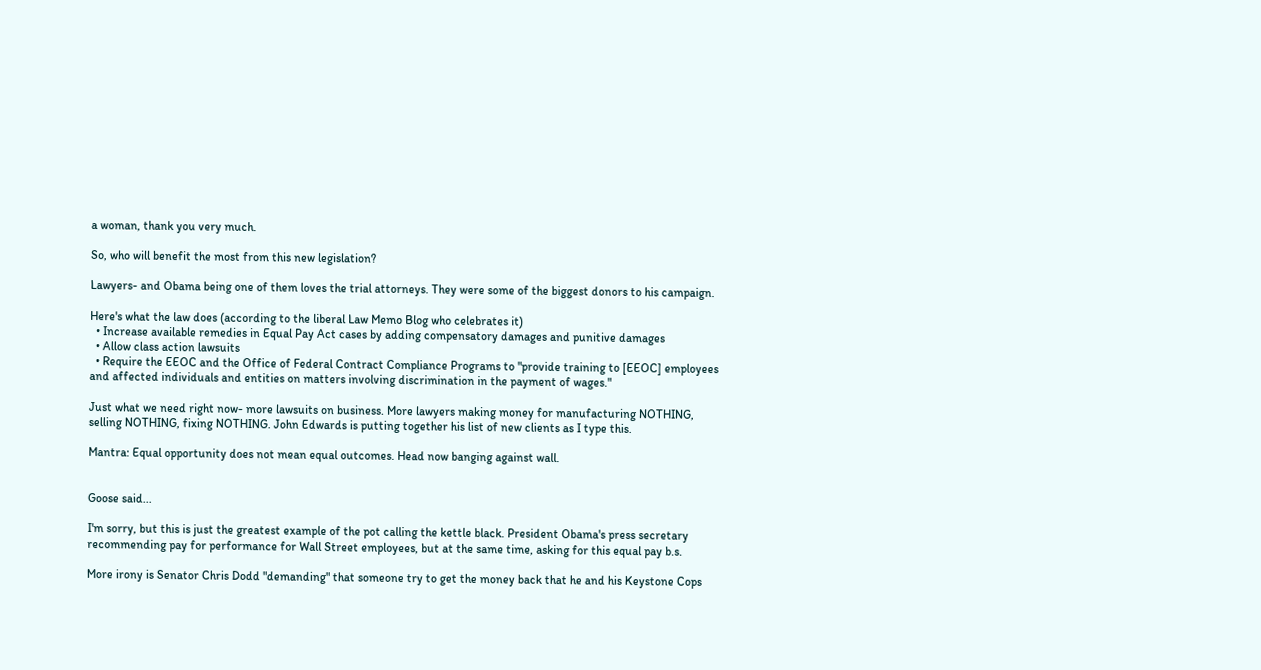a woman, thank you very much.

So, who will benefit the most from this new legislation?

Lawyers- and Obama being one of them loves the trial attorneys. They were some of the biggest donors to his campaign.

Here's what the law does (according to the liberal Law Memo Blog who celebrates it)
  • Increase available remedies in Equal Pay Act cases by adding compensatory damages and punitive damages
  • Allow class action lawsuits
  • Require the EEOC and the Office of Federal Contract Compliance Programs to "provide training to [EEOC] employees and affected individuals and entities on matters involving discrimination in the payment of wages."

Just what we need right now- more lawsuits on business. More lawyers making money for manufacturing NOTHING, selling NOTHING, fixing NOTHING. John Edwards is putting together his list of new clients as I type this.

Mantra: Equal opportunity does not mean equal outcomes. Head now banging against wall.


Goose said...

I'm sorry, but this is just the greatest example of the pot calling the kettle black. President Obama's press secretary recommending pay for performance for Wall Street employees, but at the same time, asking for this equal pay b.s.

More irony is Senator Chris Dodd "demanding" that someone try to get the money back that he and his Keystone Cops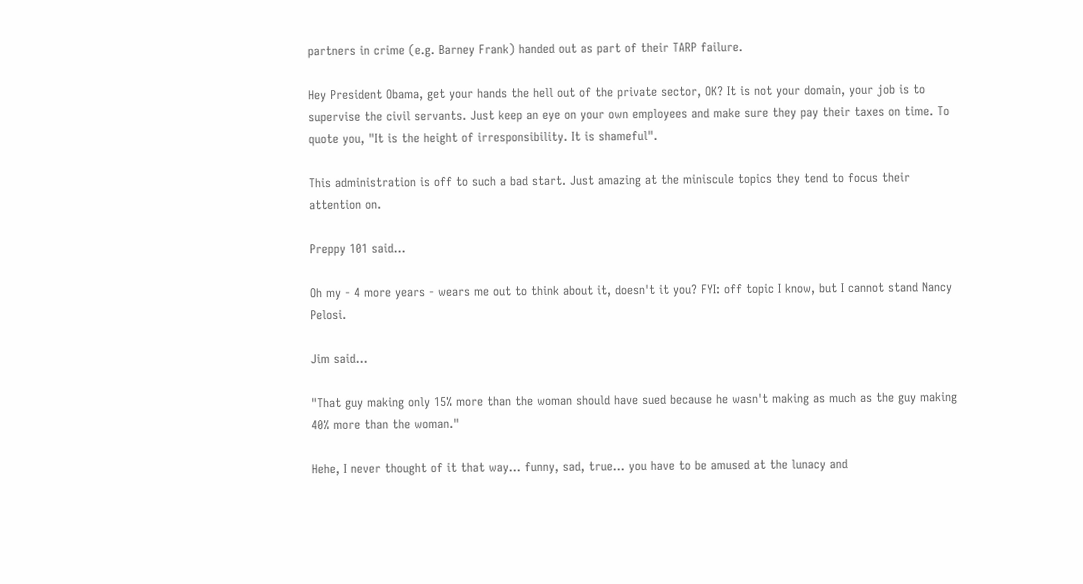partners in crime (e.g. Barney Frank) handed out as part of their TARP failure.

Hey President Obama, get your hands the hell out of the private sector, OK? It is not your domain, your job is to supervise the civil servants. Just keep an eye on your own employees and make sure they pay their taxes on time. To quote you, "It is the height of irresponsibility. It is shameful".

This administration is off to such a bad start. Just amazing at the miniscule topics they tend to focus their attention on.

Preppy 101 said...

Oh my - 4 more years - wears me out to think about it, doesn't it you? FYI: off topic I know, but I cannot stand Nancy Pelosi.

Jim said...

"That guy making only 15% more than the woman should have sued because he wasn't making as much as the guy making 40% more than the woman."

Hehe, I never thought of it that way... funny, sad, true... you have to be amused at the lunacy and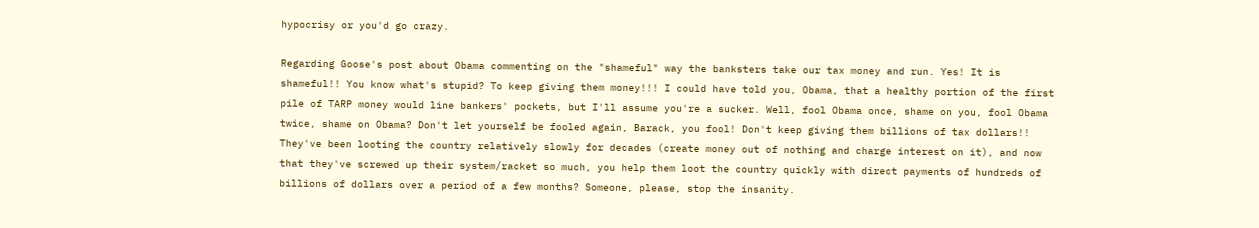hypocrisy or you'd go crazy.

Regarding Goose's post about Obama commenting on the "shameful" way the banksters take our tax money and run. Yes! It is shameful!! You know what's stupid? To keep giving them money!!! I could have told you, Obama, that a healthy portion of the first pile of TARP money would line bankers' pockets, but I'll assume you're a sucker. Well, fool Obama once, shame on you, fool Obama twice, shame on Obama? Don't let yourself be fooled again, Barack, you fool! Don't keep giving them billions of tax dollars!! They've been looting the country relatively slowly for decades (create money out of nothing and charge interest on it), and now that they've screwed up their system/racket so much, you help them loot the country quickly with direct payments of hundreds of billions of dollars over a period of a few months? Someone, please, stop the insanity.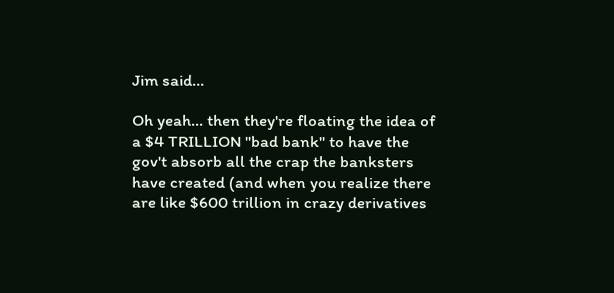Jim said...

Oh yeah... then they're floating the idea of a $4 TRILLION "bad bank" to have the gov't absorb all the crap the banksters have created (and when you realize there are like $600 trillion in crazy derivatives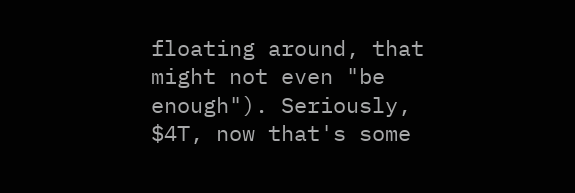floating around, that might not even "be enough"). Seriously, $4T, now that's some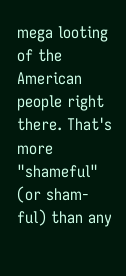mega looting of the American people right there. That's more "shameful" (or sham-ful) than any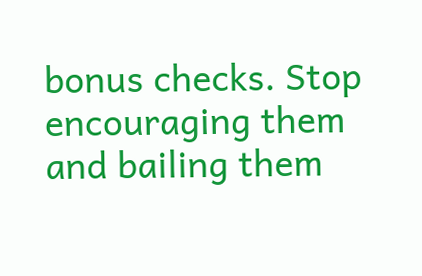bonus checks. Stop encouraging them and bailing them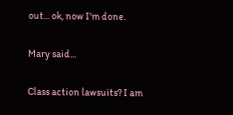out... ok, now I'm done.

Mary said...

Class action lawsuits? I am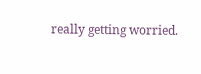really getting worried.